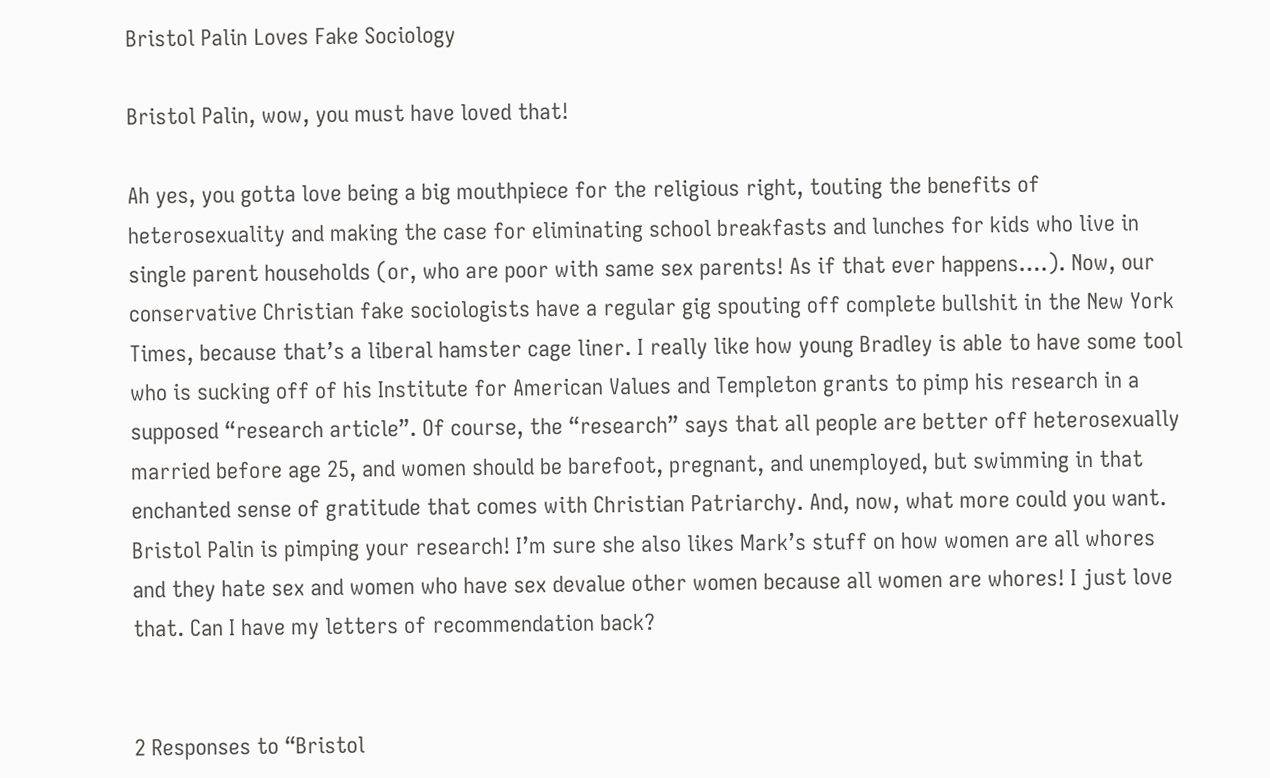Bristol Palin Loves Fake Sociology

Bristol Palin, wow, you must have loved that!

Ah yes, you gotta love being a big mouthpiece for the religious right, touting the benefits of heterosexuality and making the case for eliminating school breakfasts and lunches for kids who live in single parent households (or, who are poor with same sex parents! As if that ever happens….). Now, our conservative Christian fake sociologists have a regular gig spouting off complete bullshit in the New York Times, because that’s a liberal hamster cage liner. I really like how young Bradley is able to have some tool who is sucking off of his Institute for American Values and Templeton grants to pimp his research in a supposed “research article”. Of course, the “research” says that all people are better off heterosexually married before age 25, and women should be barefoot, pregnant, and unemployed, but swimming in that enchanted sense of gratitude that comes with Christian Patriarchy. And, now, what more could you want. Bristol Palin is pimping your research! I’m sure she also likes Mark’s stuff on how women are all whores and they hate sex and women who have sex devalue other women because all women are whores! I just love that. Can I have my letters of recommendation back?


2 Responses to “Bristol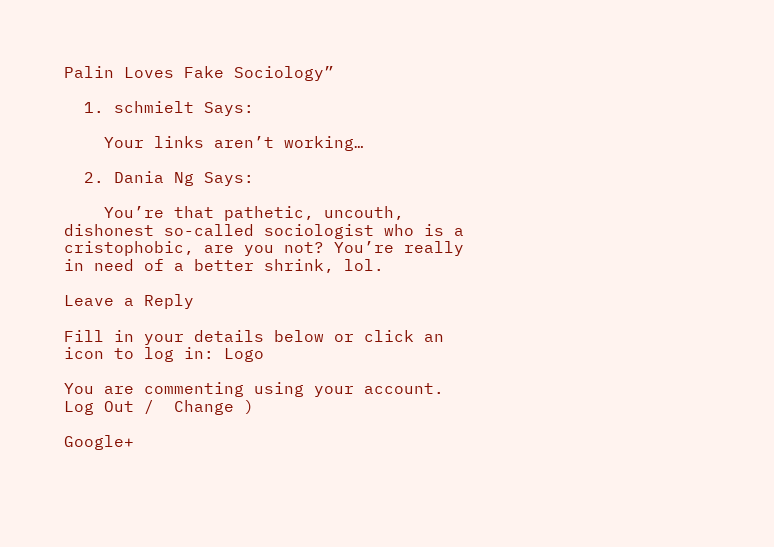Palin Loves Fake Sociology”

  1. schmielt Says:

    Your links aren’t working…

  2. Dania Ng Says:

    You’re that pathetic, uncouth, dishonest so-called sociologist who is a cristophobic, are you not? You’re really in need of a better shrink, lol.

Leave a Reply

Fill in your details below or click an icon to log in: Logo

You are commenting using your account. Log Out /  Change )

Google+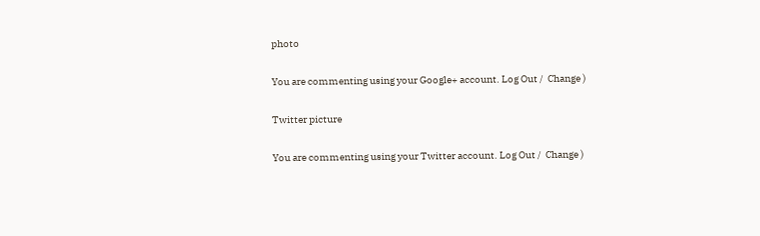photo

You are commenting using your Google+ account. Log Out /  Change )

Twitter picture

You are commenting using your Twitter account. Log Out /  Change )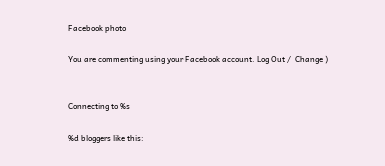Facebook photo

You are commenting using your Facebook account. Log Out /  Change )


Connecting to %s

%d bloggers like this: